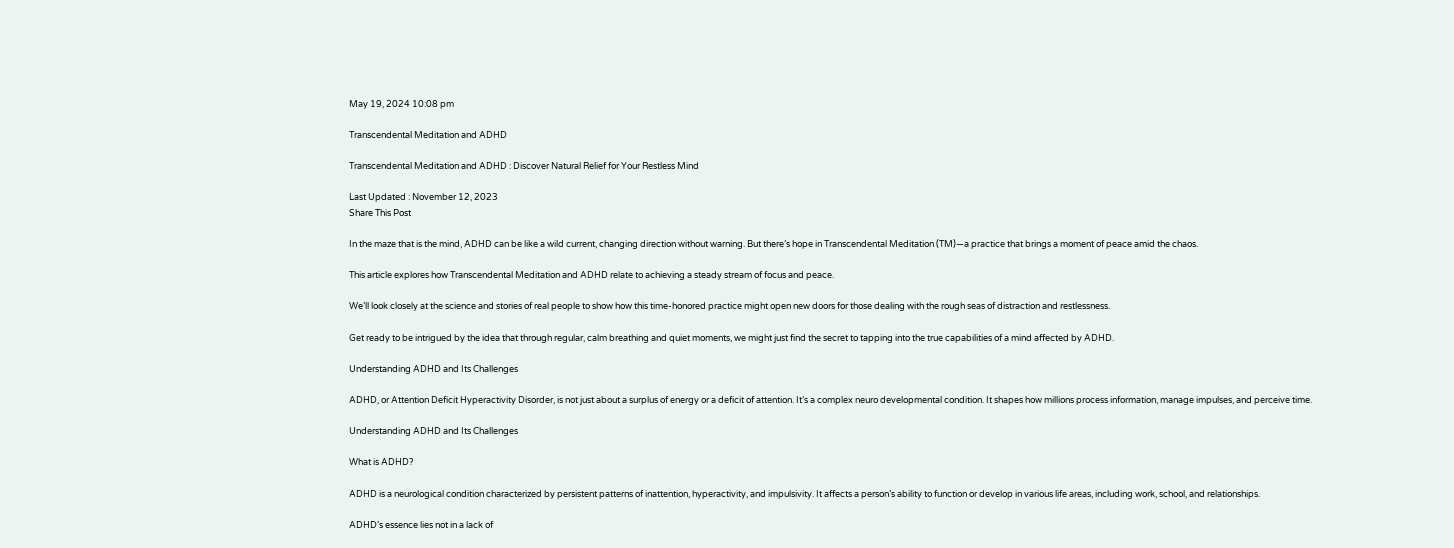May 19, 2024 10:08 pm

Transcendental Meditation and ADHD

Transcendental Meditation and ADHD : Discover Natural Relief for Your Restless Mind

Last Updated : November 12, 2023
Share This Post

In the maze that is the mind, ADHD can be like a wild current, changing direction without warning. But there’s hope in Transcendental Meditation (TM)—a practice that brings a moment of peace amid the chaos.

This article explores how Transcendental Meditation and ADHD relate to achieving a steady stream of focus and peace.

We’ll look closely at the science and stories of real people to show how this time-honored practice might open new doors for those dealing with the rough seas of distraction and restlessness.

Get ready to be intrigued by the idea that through regular, calm breathing and quiet moments, we might just find the secret to tapping into the true capabilities of a mind affected by ADHD.

Understanding ADHD and Its Challenges

ADHD, or Attention Deficit Hyperactivity Disorder, is not just about a surplus of energy or a deficit of attention. It’s a complex neuro developmental condition. It shapes how millions process information, manage impulses, and perceive time.

Understanding ADHD and Its Challenges

What is ADHD?

ADHD is a neurological condition characterized by persistent patterns of inattention, hyperactivity, and impulsivity. It affects a person’s ability to function or develop in various life areas, including work, school, and relationships.

ADHD’s essence lies not in a lack of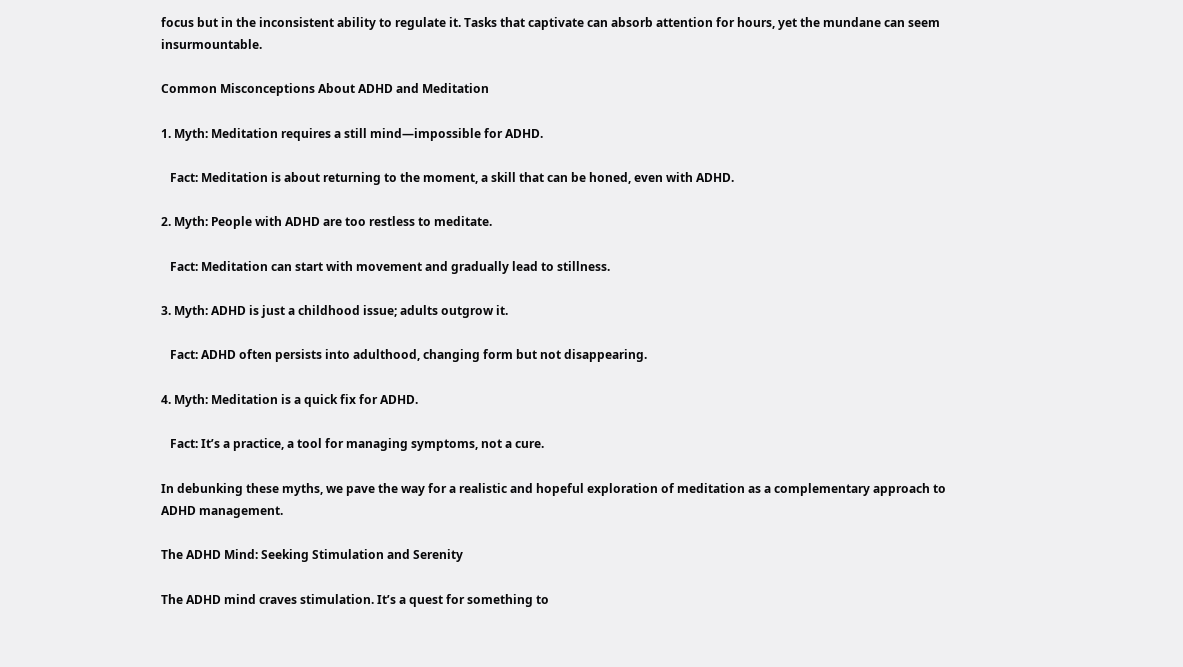focus but in the inconsistent ability to regulate it. Tasks that captivate can absorb attention for hours, yet the mundane can seem insurmountable.

Common Misconceptions About ADHD and Meditation

1. Myth: Meditation requires a still mind—impossible for ADHD.

   Fact: Meditation is about returning to the moment, a skill that can be honed, even with ADHD.

2. Myth: People with ADHD are too restless to meditate.

   Fact: Meditation can start with movement and gradually lead to stillness.

3. Myth: ADHD is just a childhood issue; adults outgrow it.

   Fact: ADHD often persists into adulthood, changing form but not disappearing.

4. Myth: Meditation is a quick fix for ADHD.

   Fact: It’s a practice, a tool for managing symptoms, not a cure.

In debunking these myths, we pave the way for a realistic and hopeful exploration of meditation as a complementary approach to ADHD management.

The ADHD Mind: Seeking Stimulation and Serenity

The ADHD mind craves stimulation. It’s a quest for something to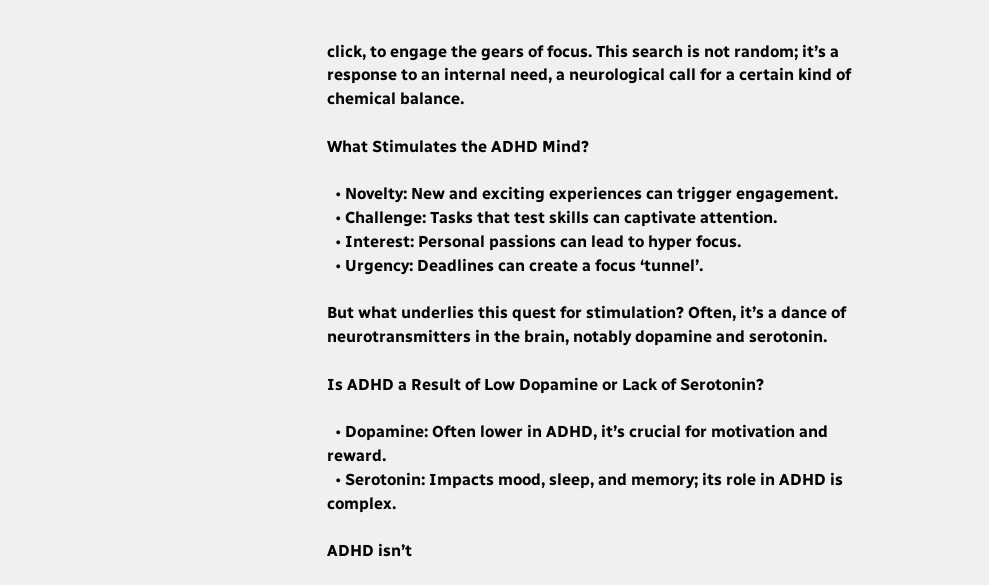click, to engage the gears of focus. This search is not random; it’s a response to an internal need, a neurological call for a certain kind of chemical balance.

What Stimulates the ADHD Mind?

  • Novelty: New and exciting experiences can trigger engagement.
  • Challenge: Tasks that test skills can captivate attention.
  • Interest: Personal passions can lead to hyper focus.
  • Urgency: Deadlines can create a focus ‘tunnel’.

But what underlies this quest for stimulation? Often, it’s a dance of neurotransmitters in the brain, notably dopamine and serotonin.

Is ADHD a Result of Low Dopamine or Lack of Serotonin?

  • Dopamine: Often lower in ADHD, it’s crucial for motivation and reward.
  • Serotonin: Impacts mood, sleep, and memory; its role in ADHD is complex.

ADHD isn’t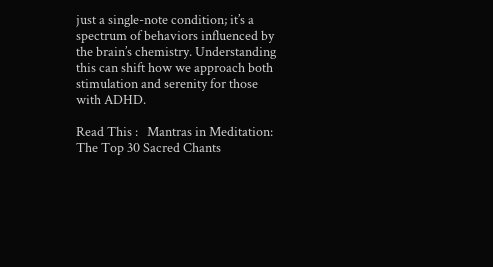just a single-note condition; it’s a spectrum of behaviors influenced by the brain’s chemistry. Understanding this can shift how we approach both stimulation and serenity for those with ADHD.

Read This :   Mantras in Meditation: The Top 30 Sacred Chants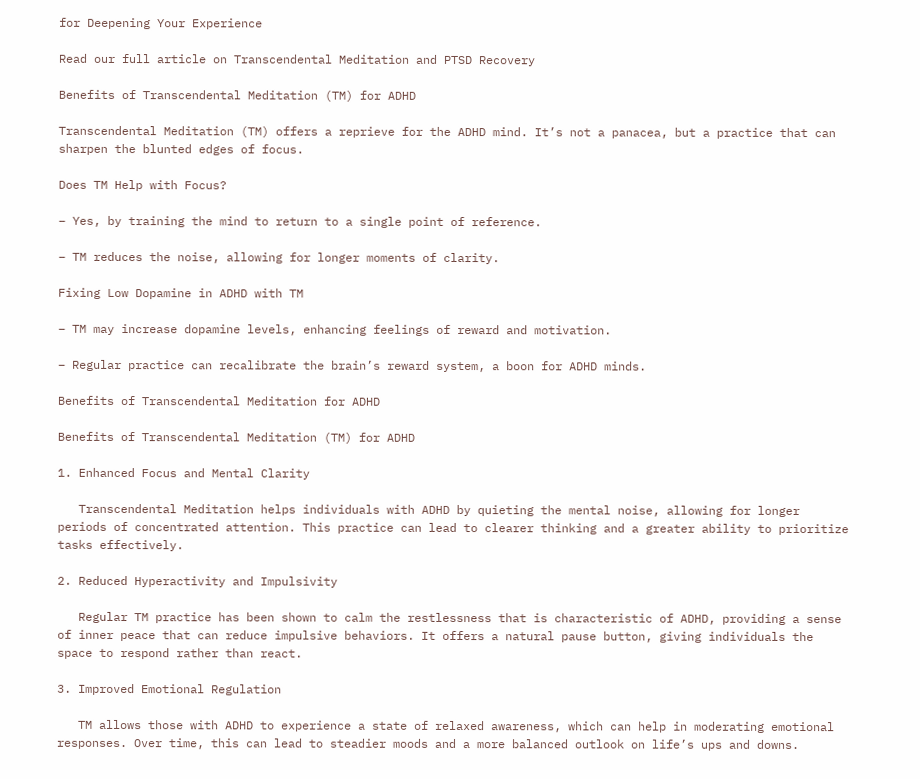for Deepening Your Experience

Read our full article on Transcendental Meditation and PTSD Recovery

Benefits of Transcendental Meditation (TM) for ADHD

Transcendental Meditation (TM) offers a reprieve for the ADHD mind. It’s not a panacea, but a practice that can sharpen the blunted edges of focus.

Does TM Help with Focus?

– Yes, by training the mind to return to a single point of reference.

– TM reduces the noise, allowing for longer moments of clarity.

Fixing Low Dopamine in ADHD with TM

– TM may increase dopamine levels, enhancing feelings of reward and motivation.

– Regular practice can recalibrate the brain’s reward system, a boon for ADHD minds.

Benefits of Transcendental Meditation for ADHD

Benefits of Transcendental Meditation (TM) for ADHD

1. Enhanced Focus and Mental Clarity

   Transcendental Meditation helps individuals with ADHD by quieting the mental noise, allowing for longer periods of concentrated attention. This practice can lead to clearer thinking and a greater ability to prioritize tasks effectively.

2. Reduced Hyperactivity and Impulsivity

   Regular TM practice has been shown to calm the restlessness that is characteristic of ADHD, providing a sense of inner peace that can reduce impulsive behaviors. It offers a natural pause button, giving individuals the space to respond rather than react.

3. Improved Emotional Regulation

   TM allows those with ADHD to experience a state of relaxed awareness, which can help in moderating emotional responses. Over time, this can lead to steadier moods and a more balanced outlook on life’s ups and downs.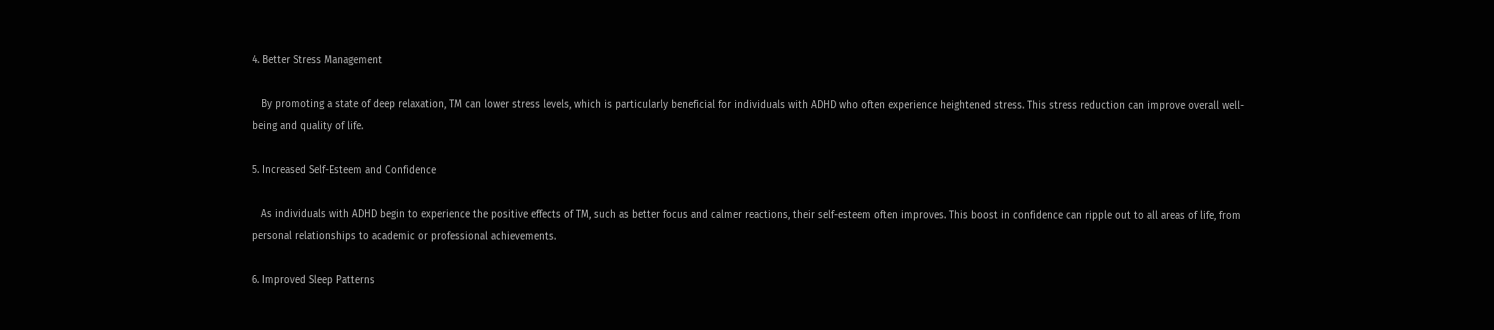4. Better Stress Management

   By promoting a state of deep relaxation, TM can lower stress levels, which is particularly beneficial for individuals with ADHD who often experience heightened stress. This stress reduction can improve overall well-being and quality of life.

5. Increased Self-Esteem and Confidence

   As individuals with ADHD begin to experience the positive effects of TM, such as better focus and calmer reactions, their self-esteem often improves. This boost in confidence can ripple out to all areas of life, from personal relationships to academic or professional achievements.

6. Improved Sleep Patterns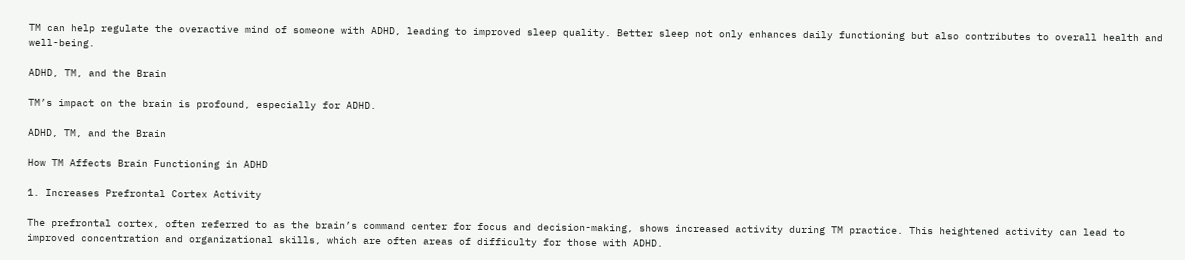TM can help regulate the overactive mind of someone with ADHD, leading to improved sleep quality. Better sleep not only enhances daily functioning but also contributes to overall health and well-being.

ADHD, TM, and the Brain

TM’s impact on the brain is profound, especially for ADHD.

ADHD, TM, and the Brain

How TM Affects Brain Functioning in ADHD

1. Increases Prefrontal Cortex Activity

The prefrontal cortex, often referred to as the brain’s command center for focus and decision-making, shows increased activity during TM practice. This heightened activity can lead to improved concentration and organizational skills, which are often areas of difficulty for those with ADHD.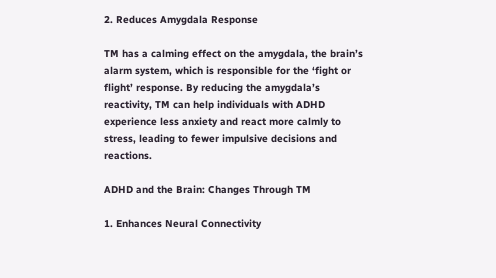2. Reduces Amygdala Response

TM has a calming effect on the amygdala, the brain’s alarm system, which is responsible for the ‘fight or flight’ response. By reducing the amygdala’s reactivity, TM can help individuals with ADHD experience less anxiety and react more calmly to stress, leading to fewer impulsive decisions and reactions.

ADHD and the Brain: Changes Through TM

1. Enhances Neural Connectivity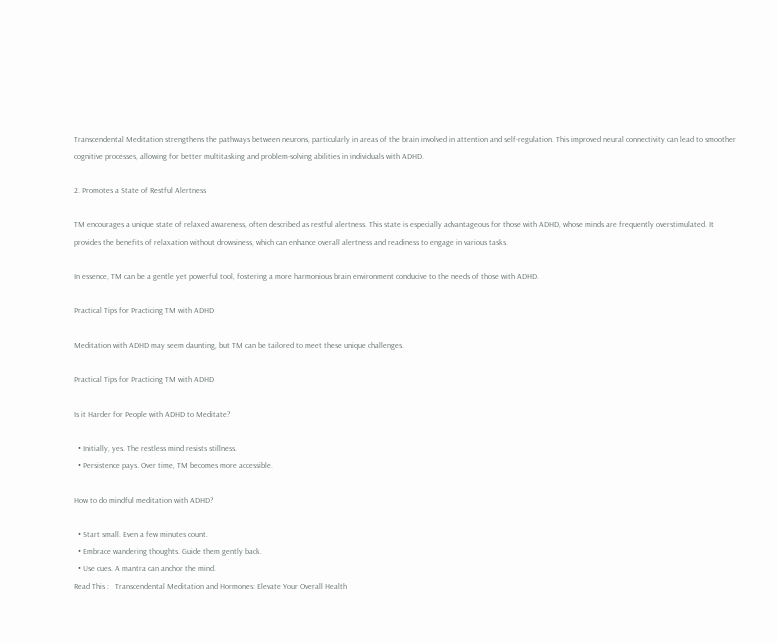Transcendental Meditation strengthens the pathways between neurons, particularly in areas of the brain involved in attention and self-regulation. This improved neural connectivity can lead to smoother cognitive processes, allowing for better multitasking and problem-solving abilities in individuals with ADHD.

2. Promotes a State of Restful Alertness

TM encourages a unique state of relaxed awareness, often described as restful alertness. This state is especially advantageous for those with ADHD, whose minds are frequently overstimulated. It provides the benefits of relaxation without drowsiness, which can enhance overall alertness and readiness to engage in various tasks.

In essence, TM can be a gentle yet powerful tool, fostering a more harmonious brain environment conducive to the needs of those with ADHD.

Practical Tips for Practicing TM with ADHD

Meditation with ADHD may seem daunting, but TM can be tailored to meet these unique challenges.

Practical Tips for Practicing TM with ADHD

Is it Harder for People with ADHD to Meditate?

  • Initially, yes. The restless mind resists stillness.
  • Persistence pays. Over time, TM becomes more accessible.

How to do mindful meditation with ADHD?

  • Start small. Even a few minutes count.
  • Embrace wandering thoughts. Guide them gently back.
  • Use cues. A mantra can anchor the mind.
Read This :   Transcendental Meditation and Hormones: Elevate Your Overall Health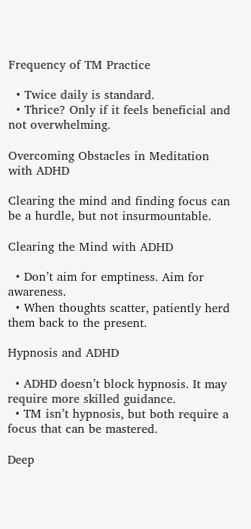Frequency of TM Practice

  • Twice daily is standard.
  • Thrice? Only if it feels beneficial and not overwhelming.

Overcoming Obstacles in Meditation with ADHD

Clearing the mind and finding focus can be a hurdle, but not insurmountable.

Clearing the Mind with ADHD

  • Don’t aim for emptiness. Aim for awareness.
  • When thoughts scatter, patiently herd them back to the present.

Hypnosis and ADHD

  • ADHD doesn’t block hypnosis. It may require more skilled guidance.
  • TM isn’t hypnosis, but both require a focus that can be mastered.

Deep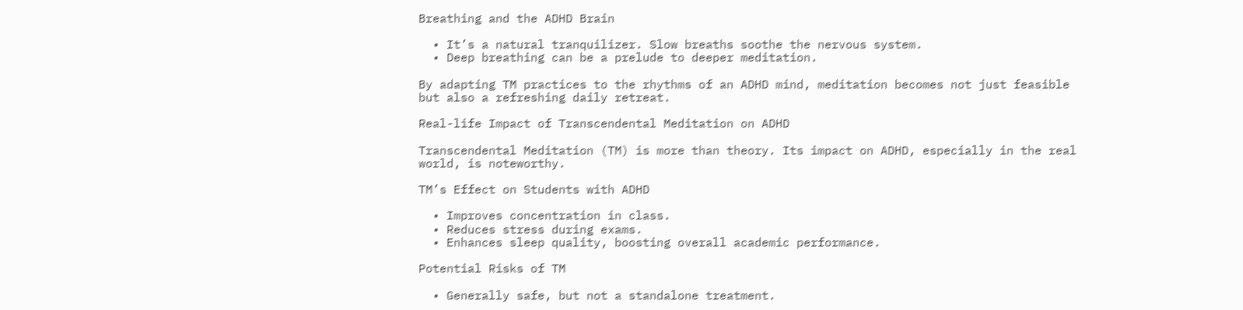Breathing and the ADHD Brain

  • It’s a natural tranquilizer. Slow breaths soothe the nervous system.
  • Deep breathing can be a prelude to deeper meditation.

By adapting TM practices to the rhythms of an ADHD mind, meditation becomes not just feasible but also a refreshing daily retreat.

Real-life Impact of Transcendental Meditation on ADHD

Transcendental Meditation (TM) is more than theory. Its impact on ADHD, especially in the real world, is noteworthy.

TM’s Effect on Students with ADHD

  • Improves concentration in class.
  • Reduces stress during exams.
  • Enhances sleep quality, boosting overall academic performance.

Potential Risks of TM

  • Generally safe, but not a standalone treatment.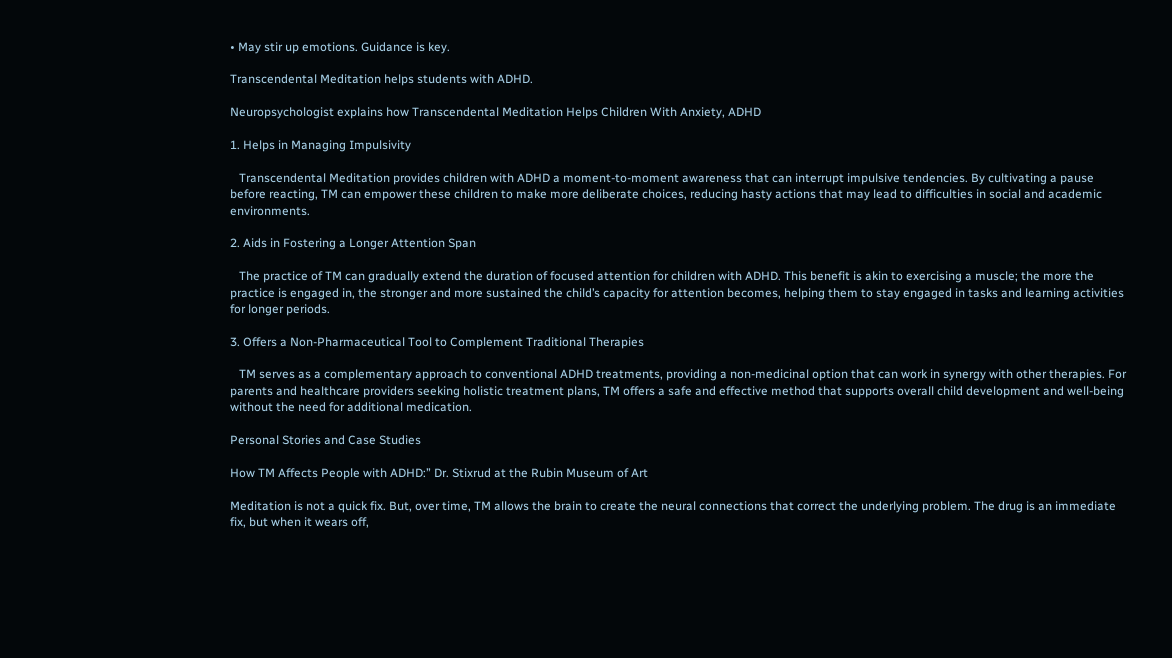• May stir up emotions. Guidance is key.

Transcendental Meditation helps students with ADHD.

Neuropsychologist explains how Transcendental Meditation Helps Children With Anxiety, ADHD

1. Helps in Managing Impulsivity

   Transcendental Meditation provides children with ADHD a moment-to-moment awareness that can interrupt impulsive tendencies. By cultivating a pause before reacting, TM can empower these children to make more deliberate choices, reducing hasty actions that may lead to difficulties in social and academic environments.

2. Aids in Fostering a Longer Attention Span

   The practice of TM can gradually extend the duration of focused attention for children with ADHD. This benefit is akin to exercising a muscle; the more the practice is engaged in, the stronger and more sustained the child’s capacity for attention becomes, helping them to stay engaged in tasks and learning activities for longer periods.

3. Offers a Non-Pharmaceutical Tool to Complement Traditional Therapies

   TM serves as a complementary approach to conventional ADHD treatments, providing a non-medicinal option that can work in synergy with other therapies. For parents and healthcare providers seeking holistic treatment plans, TM offers a safe and effective method that supports overall child development and well-being without the need for additional medication.

Personal Stories and Case Studies

How TM Affects People with ADHD:” Dr. Stixrud at the Rubin Museum of Art

Meditation is not a quick fix. But, over time, TM allows the brain to create the neural connections that correct the underlying problem. The drug is an immediate fix, but when it wears off,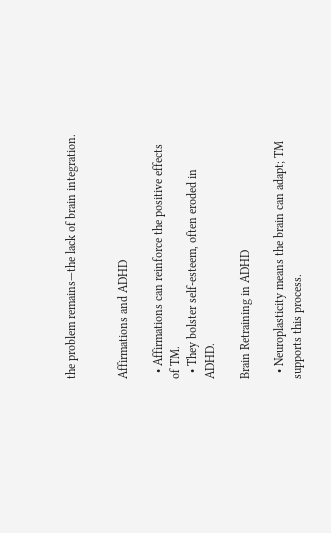the problem remains—the lack of brain integration.


Affirmations and ADHD

  • Affirmations can reinforce the positive effects of TM.
  • They bolster self-esteem, often eroded in ADHD.

Brain Retraining in ADHD

  • Neuroplasticity means the brain can adapt; TM supports this process.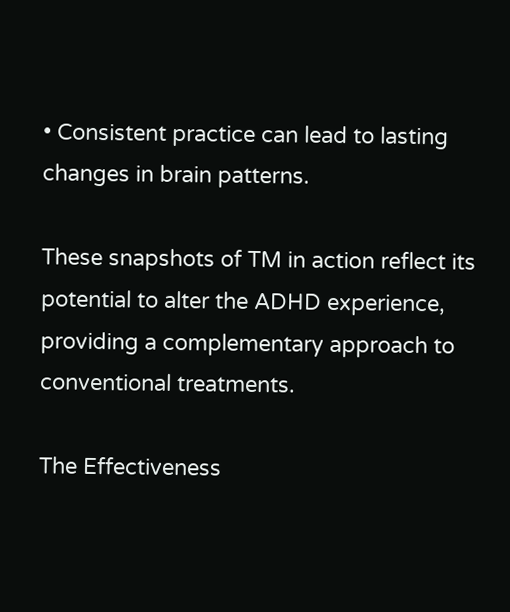• Consistent practice can lead to lasting changes in brain patterns.

These snapshots of TM in action reflect its potential to alter the ADHD experience, providing a complementary approach to conventional treatments.

The Effectiveness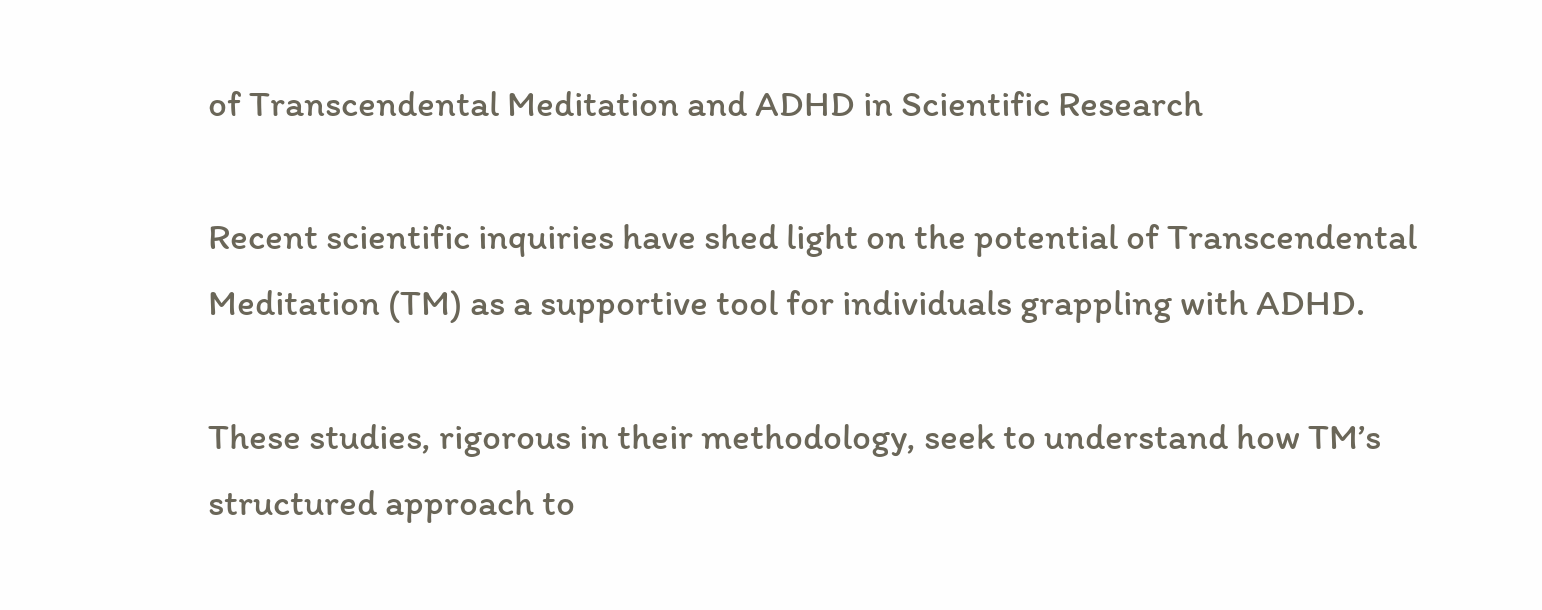of Transcendental Meditation and ADHD in Scientific Research

Recent scientific inquiries have shed light on the potential of Transcendental Meditation (TM) as a supportive tool for individuals grappling with ADHD.

These studies, rigorous in their methodology, seek to understand how TM’s structured approach to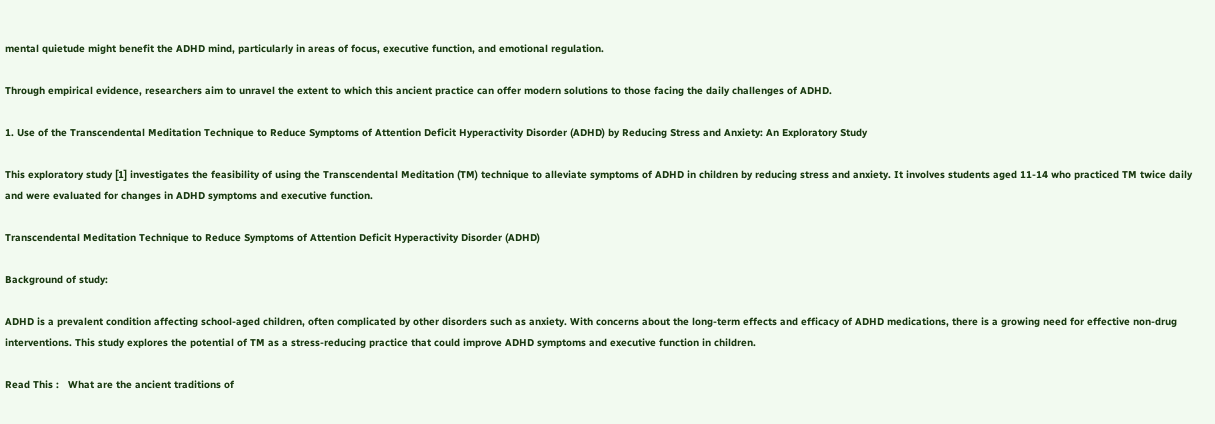mental quietude might benefit the ADHD mind, particularly in areas of focus, executive function, and emotional regulation.

Through empirical evidence, researchers aim to unravel the extent to which this ancient practice can offer modern solutions to those facing the daily challenges of ADHD.

1. Use of the Transcendental Meditation Technique to Reduce Symptoms of Attention Deficit Hyperactivity Disorder (ADHD) by Reducing Stress and Anxiety: An Exploratory Study

This exploratory study [1] investigates the feasibility of using the Transcendental Meditation (TM) technique to alleviate symptoms of ADHD in children by reducing stress and anxiety. It involves students aged 11-14 who practiced TM twice daily and were evaluated for changes in ADHD symptoms and executive function.

Transcendental Meditation Technique to Reduce Symptoms of Attention Deficit Hyperactivity Disorder (ADHD)

Background of study:

ADHD is a prevalent condition affecting school-aged children, often complicated by other disorders such as anxiety. With concerns about the long-term effects and efficacy of ADHD medications, there is a growing need for effective non-drug interventions. This study explores the potential of TM as a stress-reducing practice that could improve ADHD symptoms and executive function in children.

Read This :   What are the ancient traditions of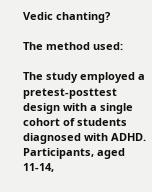Vedic chanting?

The method used:

The study employed a pretest-posttest design with a single cohort of students diagnosed with ADHD. Participants, aged 11-14,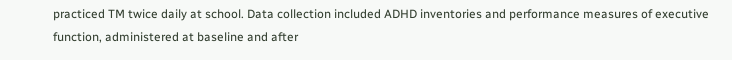practiced TM twice daily at school. Data collection included ADHD inventories and performance measures of executive function, administered at baseline and after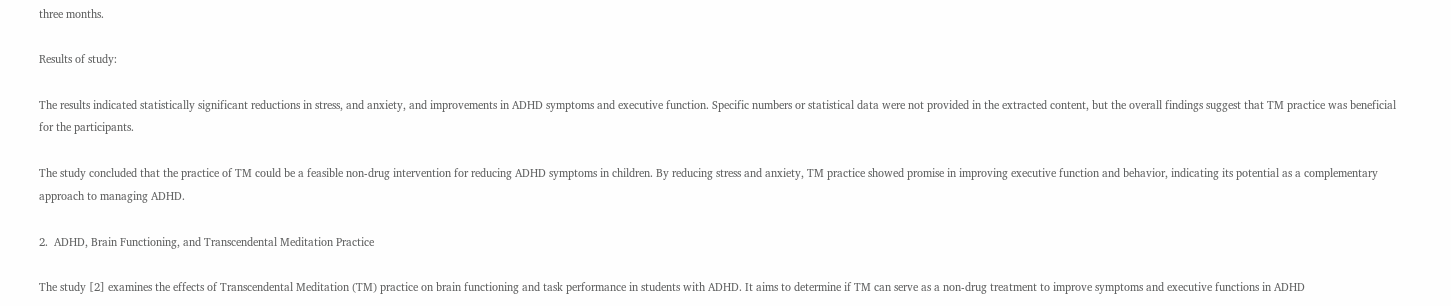three months.

Results of study:

The results indicated statistically significant reductions in stress, and anxiety, and improvements in ADHD symptoms and executive function. Specific numbers or statistical data were not provided in the extracted content, but the overall findings suggest that TM practice was beneficial for the participants.

The study concluded that the practice of TM could be a feasible non-drug intervention for reducing ADHD symptoms in children. By reducing stress and anxiety, TM practice showed promise in improving executive function and behavior, indicating its potential as a complementary approach to managing ADHD.

2.  ADHD, Brain Functioning, and Transcendental Meditation Practice

The study [2] examines the effects of Transcendental Meditation (TM) practice on brain functioning and task performance in students with ADHD. It aims to determine if TM can serve as a non-drug treatment to improve symptoms and executive functions in ADHD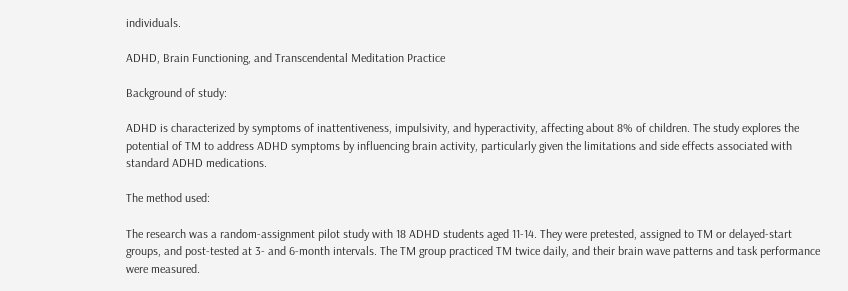individuals.

ADHD, Brain Functioning, and Transcendental Meditation Practice

Background of study:

ADHD is characterized by symptoms of inattentiveness, impulsivity, and hyperactivity, affecting about 8% of children. The study explores the potential of TM to address ADHD symptoms by influencing brain activity, particularly given the limitations and side effects associated with standard ADHD medications.

The method used:

The research was a random-assignment pilot study with 18 ADHD students aged 11-14. They were pretested, assigned to TM or delayed-start groups, and post-tested at 3- and 6-month intervals. The TM group practiced TM twice daily, and their brain wave patterns and task performance were measured.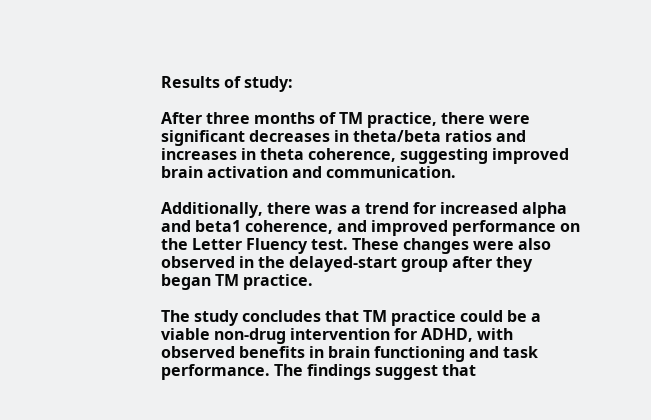Results of study:

After three months of TM practice, there were significant decreases in theta/beta ratios and increases in theta coherence, suggesting improved brain activation and communication.

Additionally, there was a trend for increased alpha and beta1 coherence, and improved performance on the Letter Fluency test. These changes were also observed in the delayed-start group after they began TM practice.

The study concludes that TM practice could be a viable non-drug intervention for ADHD, with observed benefits in brain functioning and task performance. The findings suggest that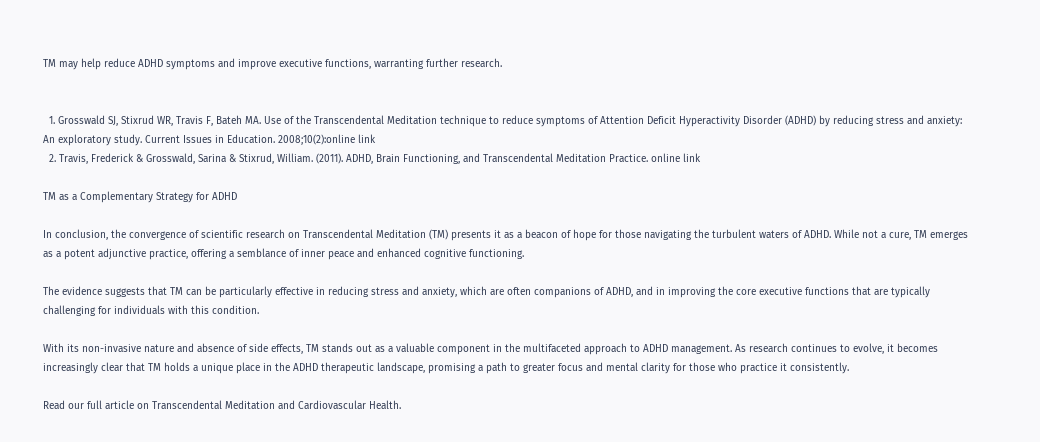TM may help reduce ADHD symptoms and improve executive functions, warranting further research.


  1. Grosswald SJ, Stixrud WR, Travis F, Bateh MA. Use of the Transcendental Meditation technique to reduce symptoms of Attention Deficit Hyperactivity Disorder (ADHD) by reducing stress and anxiety: An exploratory study. Current Issues in Education. 2008;10(2):online link
  2. Travis, Frederick & Grosswald, Sarina & Stixrud, William. (2011). ADHD, Brain Functioning, and Transcendental Meditation Practice. online link

TM as a Complementary Strategy for ADHD

In conclusion, the convergence of scientific research on Transcendental Meditation (TM) presents it as a beacon of hope for those navigating the turbulent waters of ADHD. While not a cure, TM emerges as a potent adjunctive practice, offering a semblance of inner peace and enhanced cognitive functioning.

The evidence suggests that TM can be particularly effective in reducing stress and anxiety, which are often companions of ADHD, and in improving the core executive functions that are typically challenging for individuals with this condition.

With its non-invasive nature and absence of side effects, TM stands out as a valuable component in the multifaceted approach to ADHD management. As research continues to evolve, it becomes increasingly clear that TM holds a unique place in the ADHD therapeutic landscape, promising a path to greater focus and mental clarity for those who practice it consistently.

Read our full article on Transcendental Meditation and Cardiovascular Health.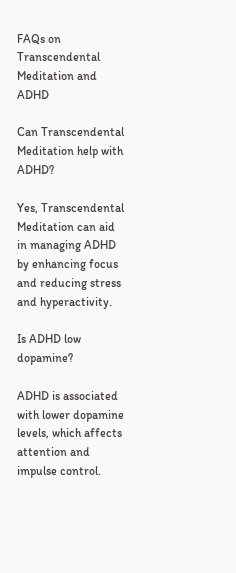FAQs on Transcendental Meditation and ADHD

Can Transcendental Meditation help with ADHD?

Yes, Transcendental Meditation can aid in managing ADHD by enhancing focus and reducing stress and hyperactivity.

Is ADHD low dopamine?

ADHD is associated with lower dopamine levels, which affects attention and impulse control.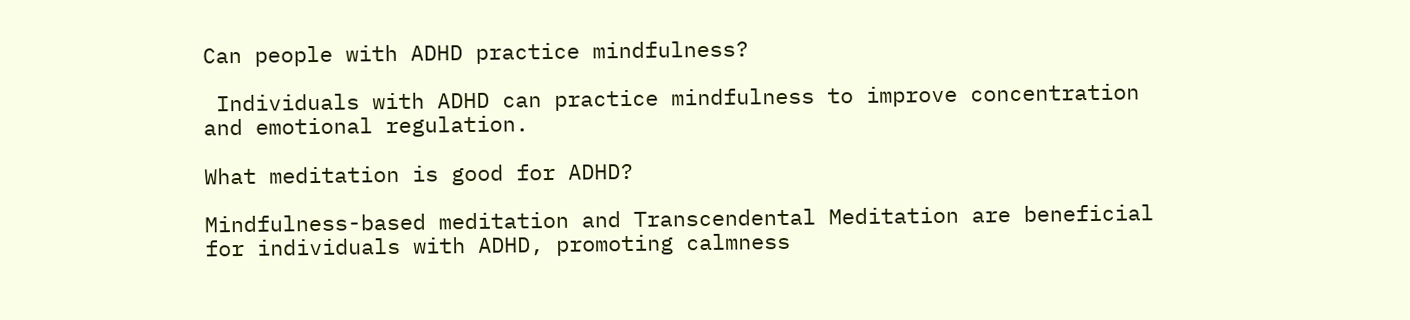Can people with ADHD practice mindfulness?

 Individuals with ADHD can practice mindfulness to improve concentration and emotional regulation.

What meditation is good for ADHD?

Mindfulness-based meditation and Transcendental Meditation are beneficial for individuals with ADHD, promoting calmness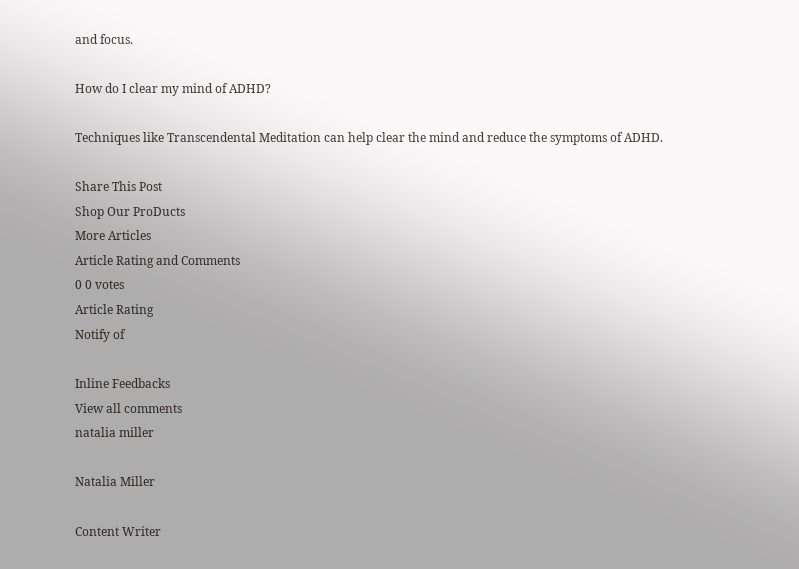and focus.

How do I clear my mind of ADHD?

Techniques like Transcendental Meditation can help clear the mind and reduce the symptoms of ADHD.

Share This Post
Shop Our ProDucts
More Articles
Article Rating and Comments
0 0 votes
Article Rating
Notify of

Inline Feedbacks
View all comments
natalia miller

Natalia Miller

Content Writer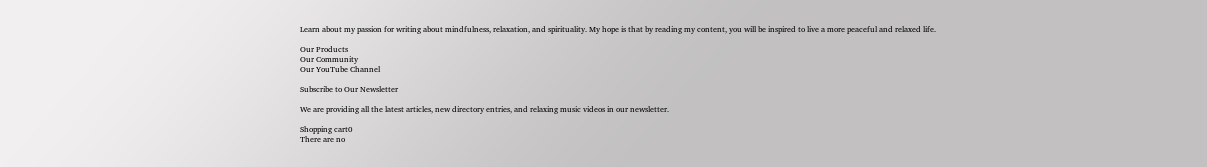Learn about my passion for writing about mindfulness, relaxation, and spirituality. My hope is that by reading my content, you will be inspired to live a more peaceful and relaxed life.

Our Products
Our Community
Our YouTube Channel

Subscribe to Our Newsletter

We are providing all the latest articles, new directory entries, and relaxing music videos in our newsletter.

Shopping cart0
There are no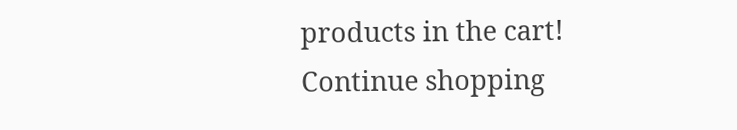products in the cart!
Continue shopping